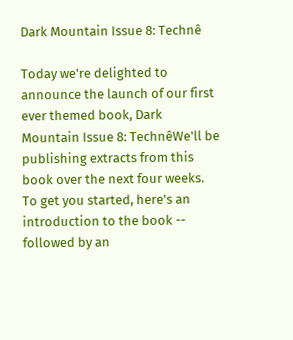Dark Mountain Issue 8: Technê

Today we're delighted to announce the launch of our first ever themed book, Dark Mountain Issue 8: TechnêWe'll be publishing extracts from this book over the next four weeks. To get you started, here's an introduction to the book -- followed by an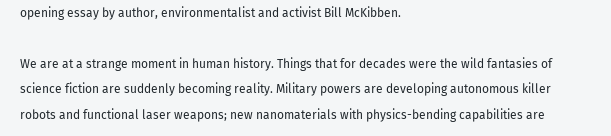opening essay by author, environmentalist and activist Bill McKibben.

We are at a strange moment in human history. Things that for decades were the wild fantasies of science fiction are suddenly becoming reality. Military powers are developing autonomous killer robots and functional laser weapons; new nanomaterials with physics-bending capabilities are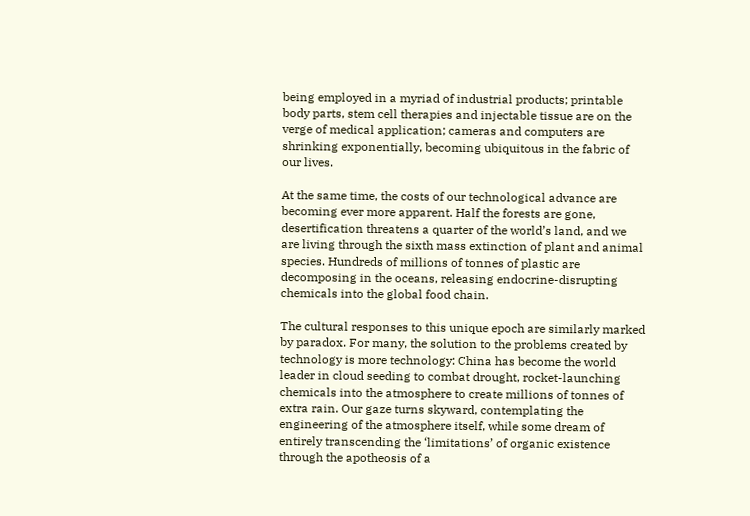being employed in a myriad of industrial products; printable body parts, stem cell therapies and injectable tissue are on the verge of medical application; cameras and computers are shrinking exponentially, becoming ubiquitous in the fabric of our lives.

At the same time, the costs of our technological advance are becoming ever more apparent. Half the forests are gone, desertification threatens a quarter of the world’s land, and we are living through the sixth mass extinction of plant and animal species. Hundreds of millions of tonnes of plastic are decomposing in the oceans, releasing endocrine-disrupting chemicals into the global food chain.

The cultural responses to this unique epoch are similarly marked by paradox. For many, the solution to the problems created by technology is more technology: China has become the world leader in cloud seeding to combat drought, rocket-launching chemicals into the atmosphere to create millions of tonnes of extra rain. Our gaze turns skyward, contemplating the engineering of the atmosphere itself, while some dream of entirely transcending the ‘limitations’ of organic existence through the apotheosis of a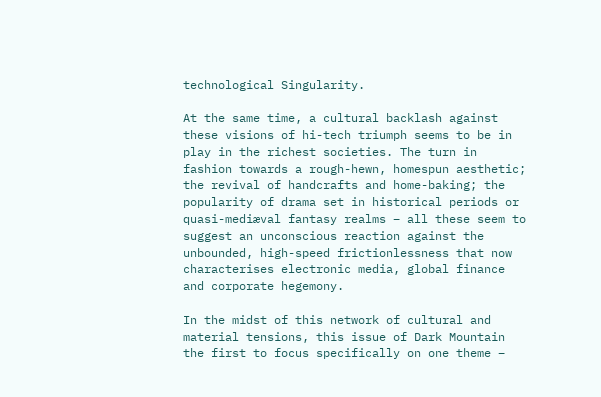technological Singularity.

At the same time, a cultural backlash against these visions of hi-tech triumph seems to be in play in the richest societies. The turn in fashion towards a rough-hewn, homespun aesthetic; the revival of handcrafts and home-baking; the popularity of drama set in historical periods or quasi-mediæval fantasy realms – all these seem to suggest an unconscious reaction against the unbounded, high-speed frictionlessness that now characterises electronic media, global finance and corporate hegemony.

In the midst of this network of cultural and material tensions, this issue of Dark Mountain the first to focus specifically on one theme –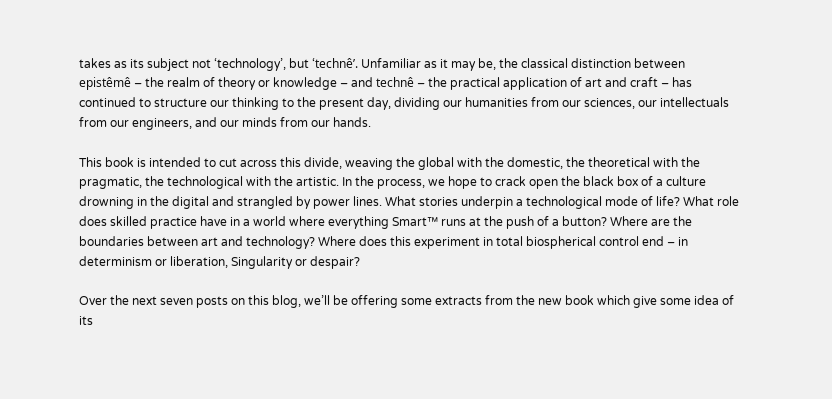takes as its subject not ‘technology’, but ‘technê’. Unfamiliar as it may be, the classical distinction between epistêmê – the realm of theory or knowledge – and technê – the practical application of art and craft – has continued to structure our thinking to the present day, dividing our humanities from our sciences, our intellectuals from our engineers, and our minds from our hands.

This book is intended to cut across this divide, weaving the global with the domestic, the theoretical with the pragmatic, the technological with the artistic. In the process, we hope to crack open the black box of a culture drowning in the digital and strangled by power lines. What stories underpin a technological mode of life? What role does skilled practice have in a world where everything Smart™ runs at the push of a button? Where are the boundaries between art and technology? Where does this experiment in total biospherical control end – in determinism or liberation, Singularity or despair?

Over the next seven posts on this blog, we’ll be offering some extracts from the new book which give some idea of its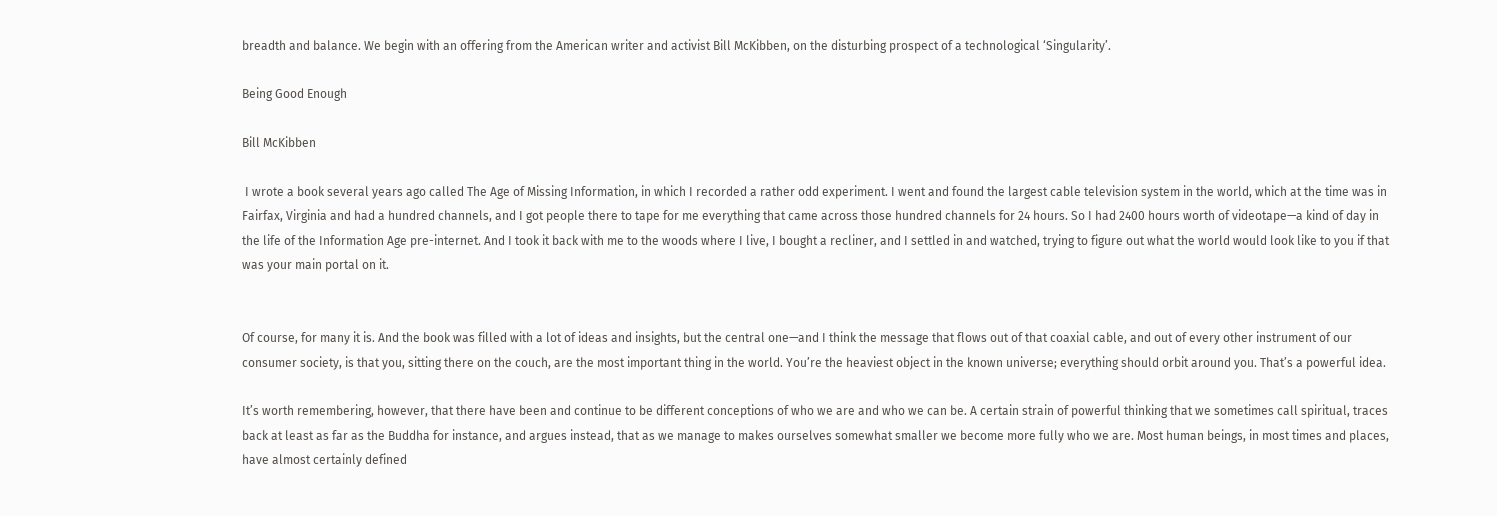breadth and balance. We begin with an offering from the American writer and activist Bill McKibben, on the disturbing prospect of a technological ‘Singularity’.

Being Good Enough

Bill McKibben

 I wrote a book several years ago called The Age of Missing Information, in which I recorded a rather odd experiment. I went and found the largest cable television system in the world, which at the time was in Fairfax, Virginia and had a hundred channels, and I got people there to tape for me everything that came across those hundred channels for 24 hours. So I had 2400 hours worth of videotape—a kind of day in the life of the Information Age pre-internet. And I took it back with me to the woods where I live, I bought a recliner, and I settled in and watched, trying to figure out what the world would look like to you if that was your main portal on it.


Of course, for many it is. And the book was filled with a lot of ideas and insights, but the central one—and I think the message that flows out of that coaxial cable, and out of every other instrument of our consumer society, is that you, sitting there on the couch, are the most important thing in the world. You’re the heaviest object in the known universe; everything should orbit around you. That’s a powerful idea.

It’s worth remembering, however, that there have been and continue to be different conceptions of who we are and who we can be. A certain strain of powerful thinking that we sometimes call spiritual, traces back at least as far as the Buddha for instance, and argues instead, that as we manage to makes ourselves somewhat smaller we become more fully who we are. Most human beings, in most times and places, have almost certainly defined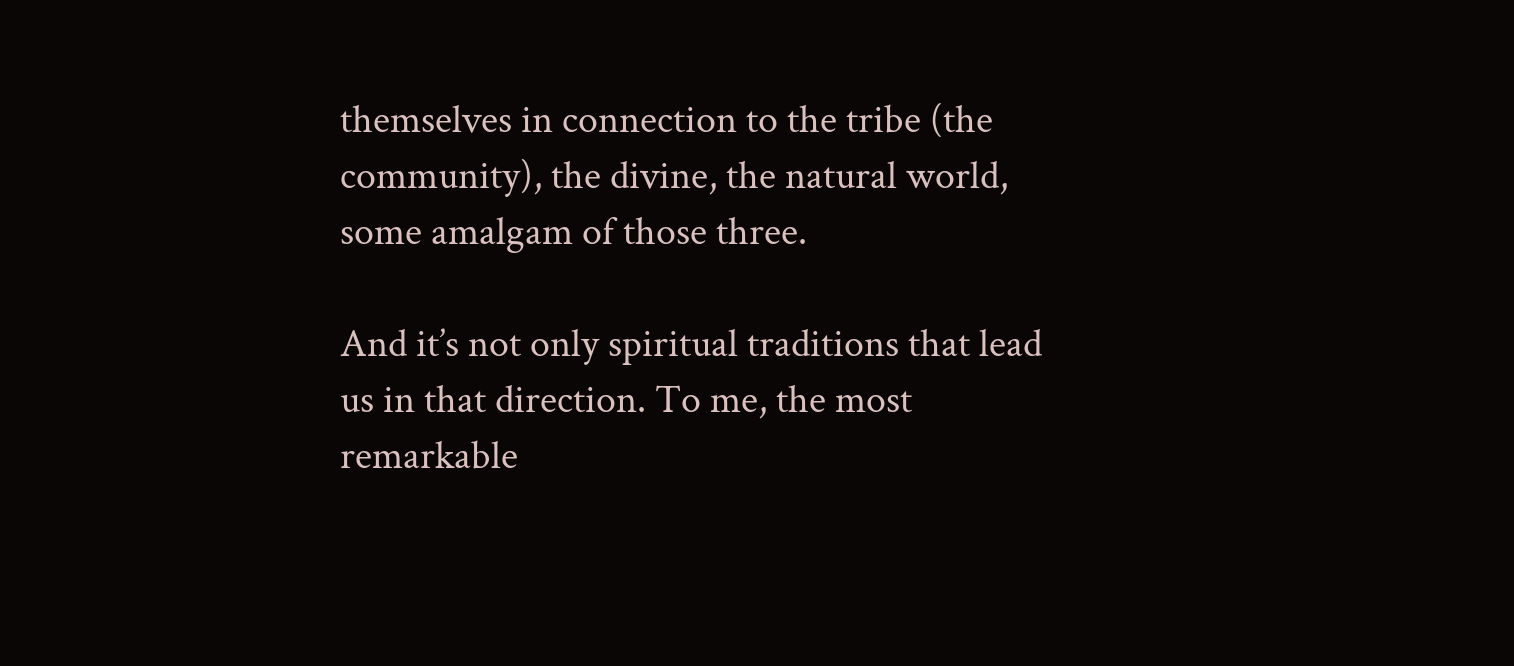themselves in connection to the tribe (the community), the divine, the natural world, some amalgam of those three.

And it’s not only spiritual traditions that lead us in that direction. To me, the most remarkable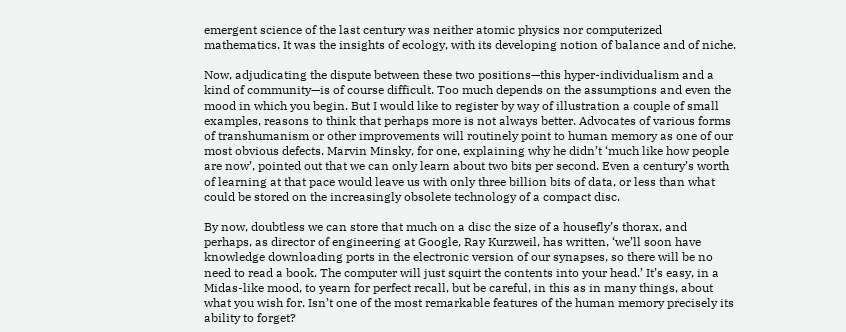emergent science of the last century was neither atomic physics nor computerized mathematics. It was the insights of ecology, with its developing notion of balance and of niche.

Now, adjudicating the dispute between these two positions—this hyper-individualism and a kind of community—is of course difficult. Too much depends on the assumptions and even the mood in which you begin. But I would like to register by way of illustration a couple of small examples, reasons to think that perhaps more is not always better. Advocates of various forms of transhumanism or other improvements will routinely point to human memory as one of our most obvious defects. Marvin Minsky, for one, explaining why he didn’t ‘much like how people are now’, pointed out that we can only learn about two bits per second. Even a century’s worth of learning at that pace would leave us with only three billion bits of data, or less than what could be stored on the increasingly obsolete technology of a compact disc.

By now, doubtless we can store that much on a disc the size of a housefly’s thorax, and perhaps, as director of engineering at Google, Ray Kurzweil, has written, ‘we’ll soon have knowledge downloading ports in the electronic version of our synapses, so there will be no need to read a book. The computer will just squirt the contents into your head.’ It’s easy, in a Midas-like mood, to yearn for perfect recall, but be careful, in this as in many things, about what you wish for. Isn’t one of the most remarkable features of the human memory precisely its ability to forget?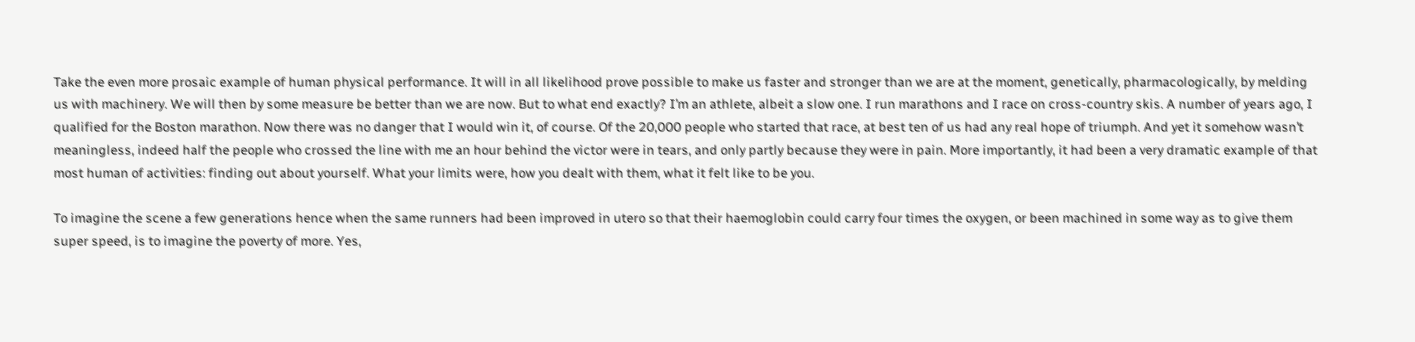Take the even more prosaic example of human physical performance. It will in all likelihood prove possible to make us faster and stronger than we are at the moment, genetically, pharmacologically, by melding us with machinery. We will then by some measure be better than we are now. But to what end exactly? I’m an athlete, albeit a slow one. I run marathons and I race on cross-country skis. A number of years ago, I qualified for the Boston marathon. Now there was no danger that I would win it, of course. Of the 20,000 people who started that race, at best ten of us had any real hope of triumph. And yet it somehow wasn’t meaningless, indeed half the people who crossed the line with me an hour behind the victor were in tears, and only partly because they were in pain. More importantly, it had been a very dramatic example of that most human of activities: finding out about yourself. What your limits were, how you dealt with them, what it felt like to be you.

To imagine the scene a few generations hence when the same runners had been improved in utero so that their haemoglobin could carry four times the oxygen, or been machined in some way as to give them super speed, is to imagine the poverty of more. Yes,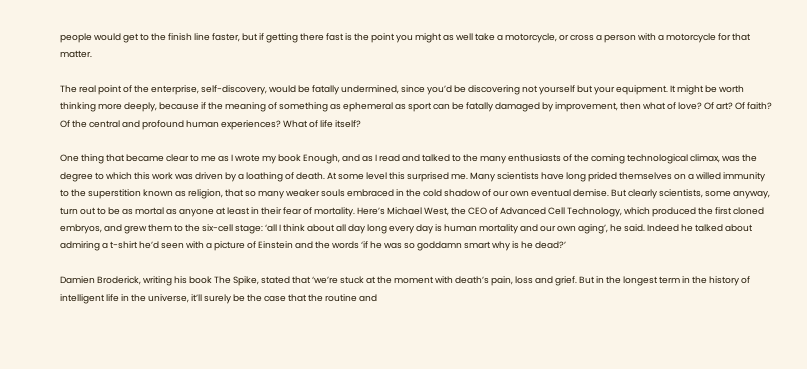people would get to the finish line faster, but if getting there fast is the point you might as well take a motorcycle, or cross a person with a motorcycle for that matter.

The real point of the enterprise, self-discovery, would be fatally undermined, since you’d be discovering not yourself but your equipment. It might be worth thinking more deeply, because if the meaning of something as ephemeral as sport can be fatally damaged by improvement, then what of love? Of art? Of faith? Of the central and profound human experiences? What of life itself?

One thing that became clear to me as I wrote my book Enough, and as I read and talked to the many enthusiasts of the coming technological climax, was the degree to which this work was driven by a loathing of death. At some level this surprised me. Many scientists have long prided themselves on a willed immunity to the superstition known as religion, that so many weaker souls embraced in the cold shadow of our own eventual demise. But clearly scientists, some anyway, turn out to be as mortal as anyone at least in their fear of mortality. Here’s Michael West, the CEO of Advanced Cell Technology, which produced the first cloned embryos, and grew them to the six-cell stage: ‘all I think about all day long every day is human mortality and our own aging’, he said. Indeed he talked about admiring a t-shirt he’d seen with a picture of Einstein and the words ‘if he was so goddamn smart why is he dead?’

Damien Broderick, writing his book The Spike, stated that ‘we’re stuck at the moment with death’s pain, loss and grief. But in the longest term in the history of intelligent life in the universe, it’ll surely be the case that the routine and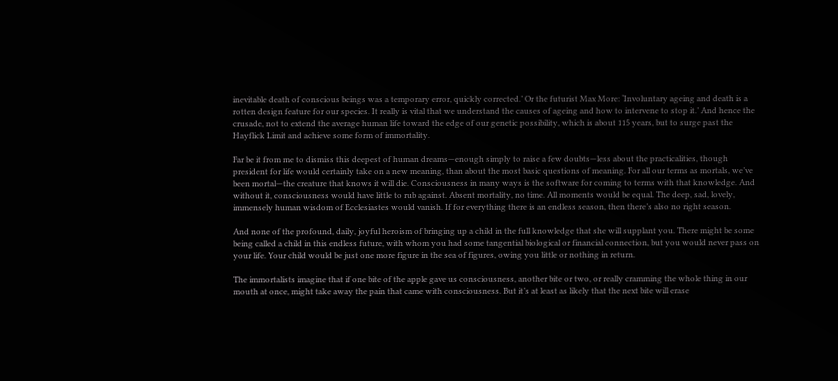inevitable death of conscious beings was a temporary error, quickly corrected.’ Or the futurist Max More: ‘Involuntary ageing and death is a rotten design feature for our species. It really is vital that we understand the causes of ageing and how to intervene to stop it.’ And hence the crusade, not to extend the average human life toward the edge of our genetic possibility, which is about 115 years, but to surge past the Hayflick Limit and achieve some form of immortality.

Far be it from me to dismiss this deepest of human dreams—enough simply to raise a few doubts—less about the practicalities, though president for life would certainly take on a new meaning, than about the most basic questions of meaning. For all our terms as mortals, we’ve been mortal—the creature that knows it will die. Consciousness in many ways is the software for coming to terms with that knowledge. And without it, consciousness would have little to rub against. Absent mortality, no time. All moments would be equal. The deep, sad, lovely, immensely human wisdom of Ecclesiastes would vanish. If for everything there is an endless season, then there’s also no right season.

And none of the profound, daily, joyful heroism of bringing up a child in the full knowledge that she will supplant you. There might be some being called a child in this endless future, with whom you had some tangential biological or financial connection, but you would never pass on your life. Your child would be just one more figure in the sea of figures, owing you little or nothing in return.

The immortalists imagine that if one bite of the apple gave us consciousness, another bite or two, or really cramming the whole thing in our mouth at once, might take away the pain that came with consciousness. But it’s at least as likely that the next bite will erase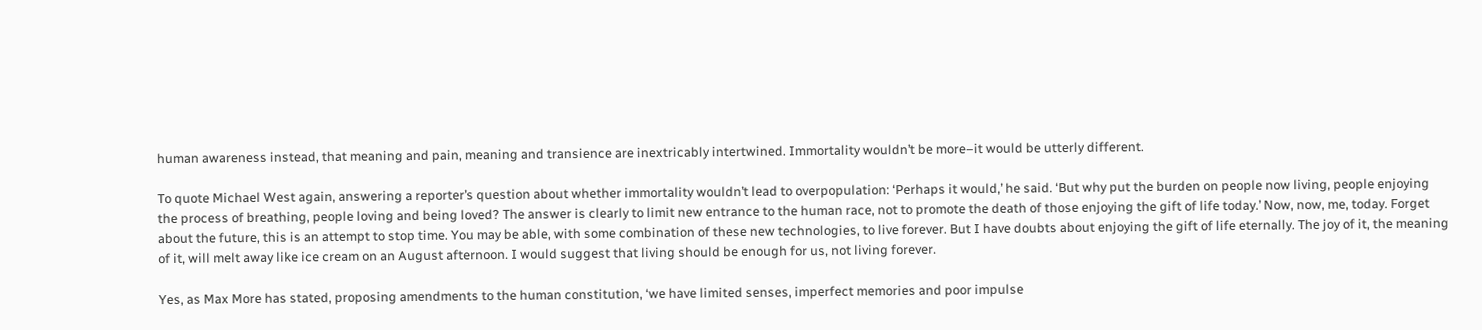human awareness instead, that meaning and pain, meaning and transience are inextricably intertwined. Immortality wouldn’t be more–it would be utterly different.

To quote Michael West again, answering a reporter’s question about whether immortality wouldn’t lead to overpopulation: ‘Perhaps it would,’ he said. ‘But why put the burden on people now living, people enjoying the process of breathing, people loving and being loved? The answer is clearly to limit new entrance to the human race, not to promote the death of those enjoying the gift of life today.’ Now, now, me, today. Forget about the future, this is an attempt to stop time. You may be able, with some combination of these new technologies, to live forever. But I have doubts about enjoying the gift of life eternally. The joy of it, the meaning of it, will melt away like ice cream on an August afternoon. I would suggest that living should be enough for us, not living forever.

Yes, as Max More has stated, proposing amendments to the human constitution, ‘we have limited senses, imperfect memories and poor impulse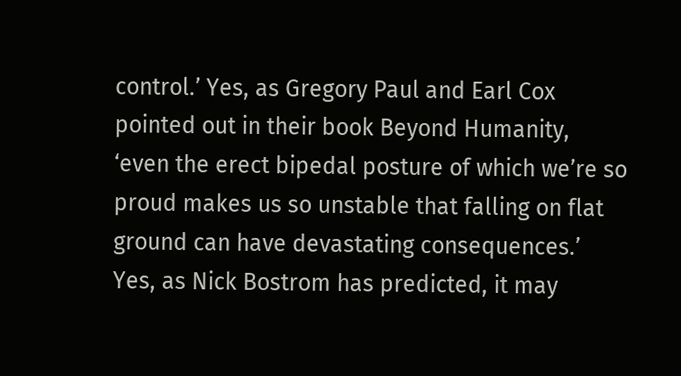control.’ Yes, as Gregory Paul and Earl Cox pointed out in their book Beyond Humanity, ‘even the erect bipedal posture of which we’re so proud makes us so unstable that falling on flat ground can have devastating consequences.’ Yes, as Nick Bostrom has predicted, it may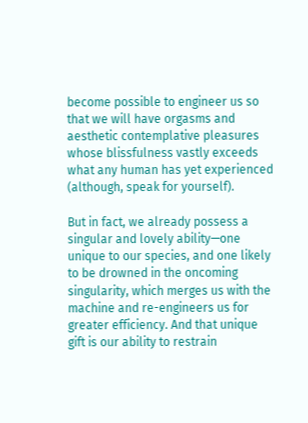become possible to engineer us so that we will have orgasms and aesthetic contemplative pleasures whose blissfulness vastly exceeds what any human has yet experienced (although, speak for yourself).

But in fact, we already possess a singular and lovely ability—one unique to our species, and one likely to be drowned in the oncoming singularity, which merges us with the machine and re-engineers us for greater efficiency. And that unique gift is our ability to restrain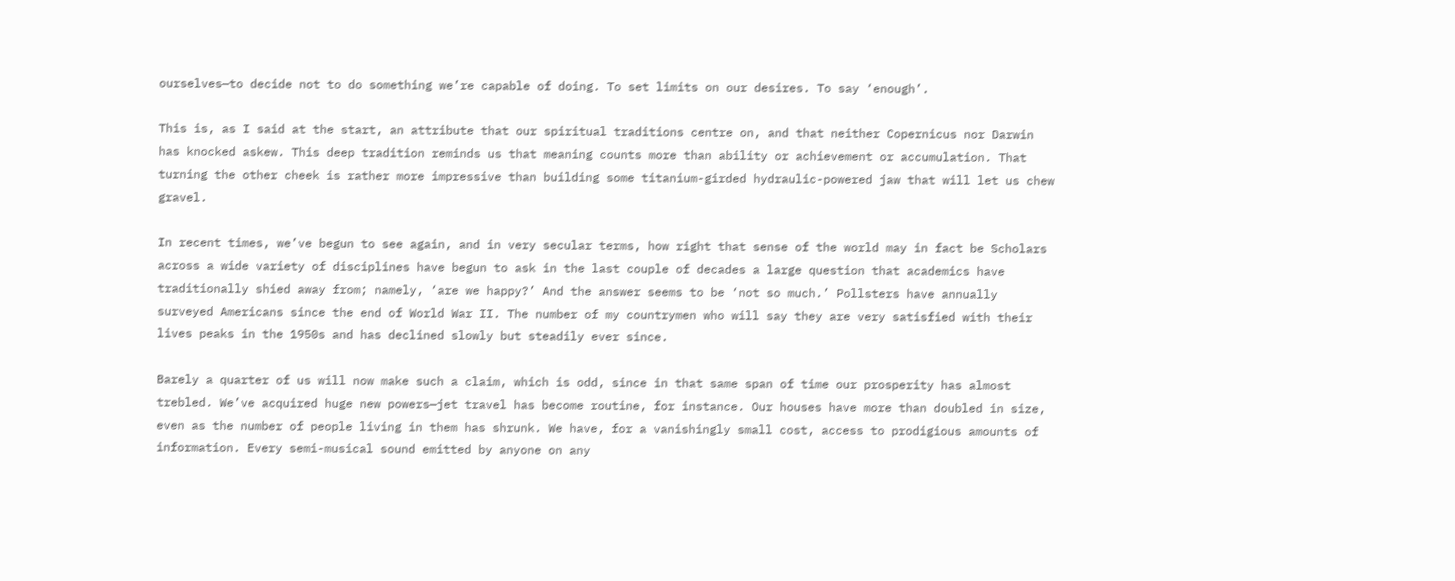ourselves—to decide not to do something we’re capable of doing. To set limits on our desires. To say ‘enough’.

This is, as I said at the start, an attribute that our spiritual traditions centre on, and that neither Copernicus nor Darwin has knocked askew. This deep tradition reminds us that meaning counts more than ability or achievement or accumulation. That turning the other cheek is rather more impressive than building some titanium-girded hydraulic-powered jaw that will let us chew gravel.

In recent times, we’ve begun to see again, and in very secular terms, how right that sense of the world may in fact be Scholars across a wide variety of disciplines have begun to ask in the last couple of decades a large question that academics have traditionally shied away from; namely, ‘are we happy?’ And the answer seems to be ‘not so much.’ Pollsters have annually surveyed Americans since the end of World War II. The number of my countrymen who will say they are very satisfied with their lives peaks in the 1950s and has declined slowly but steadily ever since.

Barely a quarter of us will now make such a claim, which is odd, since in that same span of time our prosperity has almost trebled. We’ve acquired huge new powers—jet travel has become routine, for instance. Our houses have more than doubled in size, even as the number of people living in them has shrunk. We have, for a vanishingly small cost, access to prodigious amounts of information. Every semi-musical sound emitted by anyone on any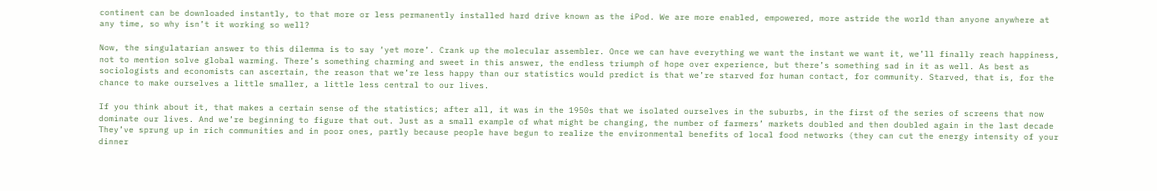continent can be downloaded instantly, to that more or less permanently installed hard drive known as the iPod. We are more enabled, empowered, more astride the world than anyone anywhere at any time, so why isn’t it working so well?

Now, the singulatarian answer to this dilemma is to say ‘yet more’. Crank up the molecular assembler. Once we can have everything we want the instant we want it, we’ll finally reach happiness, not to mention solve global warming. There’s something charming and sweet in this answer, the endless triumph of hope over experience, but there’s something sad in it as well. As best as sociologists and economists can ascertain, the reason that we’re less happy than our statistics would predict is that we’re starved for human contact, for community. Starved, that is, for the chance to make ourselves a little smaller, a little less central to our lives.

If you think about it, that makes a certain sense of the statistics; after all, it was in the 1950s that we isolated ourselves in the suburbs, in the first of the series of screens that now dominate our lives. And we’re beginning to figure that out. Just as a small example of what might be changing, the number of farmers’ markets doubled and then doubled again in the last decade They’ve sprung up in rich communities and in poor ones, partly because people have begun to realize the environmental benefits of local food networks (they can cut the energy intensity of your dinner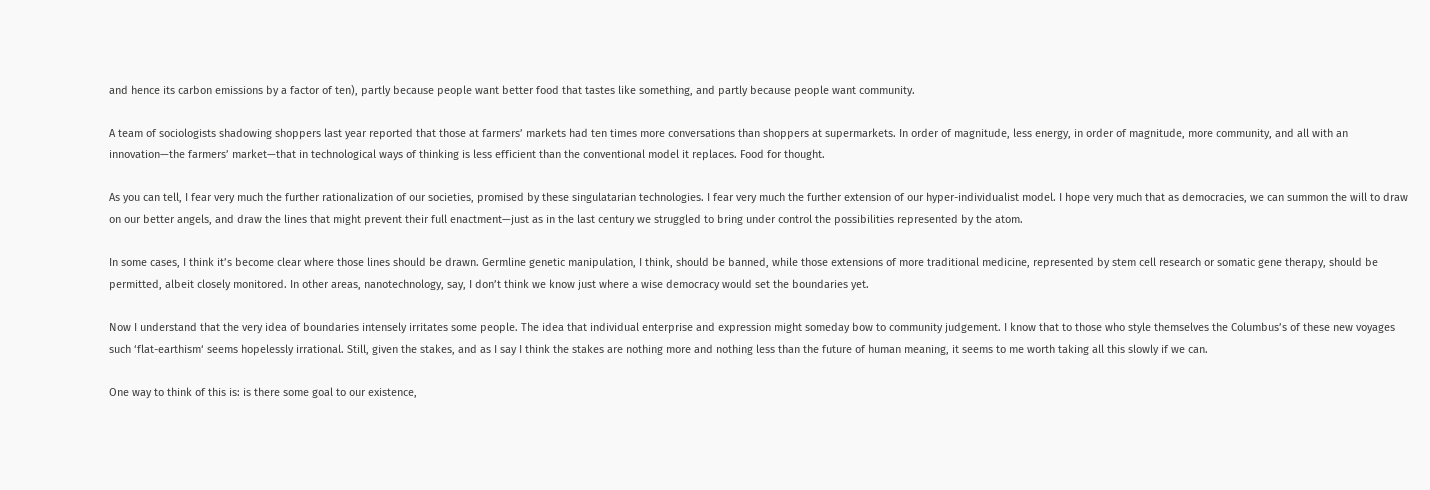and hence its carbon emissions by a factor of ten), partly because people want better food that tastes like something, and partly because people want community.

A team of sociologists shadowing shoppers last year reported that those at farmers’ markets had ten times more conversations than shoppers at supermarkets. In order of magnitude, less energy, in order of magnitude, more community, and all with an innovation—the farmers’ market—that in technological ways of thinking is less efficient than the conventional model it replaces. Food for thought.

As you can tell, I fear very much the further rationalization of our societies, promised by these singulatarian technologies. I fear very much the further extension of our hyper-individualist model. I hope very much that as democracies, we can summon the will to draw on our better angels, and draw the lines that might prevent their full enactment—just as in the last century we struggled to bring under control the possibilities represented by the atom.

In some cases, I think it’s become clear where those lines should be drawn. Germline genetic manipulation, I think, should be banned, while those extensions of more traditional medicine, represented by stem cell research or somatic gene therapy, should be permitted, albeit closely monitored. In other areas, nanotechnology, say, I don’t think we know just where a wise democracy would set the boundaries yet.

Now I understand that the very idea of boundaries intensely irritates some people. The idea that individual enterprise and expression might someday bow to community judgement. I know that to those who style themselves the Columbus’s of these new voyages such ‘flat-earthism‘ seems hopelessly irrational. Still, given the stakes, and as I say I think the stakes are nothing more and nothing less than the future of human meaning, it seems to me worth taking all this slowly if we can.

One way to think of this is: is there some goal to our existence,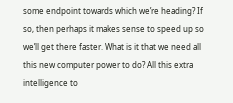some endpoint towards which we’re heading? If so, then perhaps it makes sense to speed up so we’ll get there faster. What is it that we need all this new computer power to do? All this extra intelligence to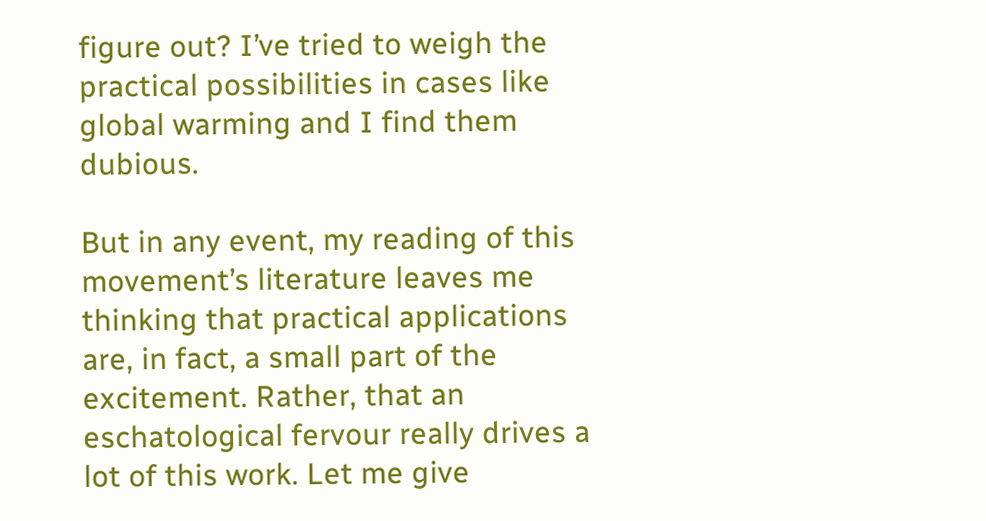figure out? I’ve tried to weigh the practical possibilities in cases like global warming and I find them dubious.

But in any event, my reading of this movement’s literature leaves me thinking that practical applications are, in fact, a small part of the excitement. Rather, that an eschatological fervour really drives a lot of this work. Let me give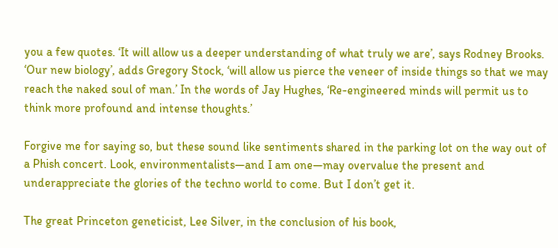you a few quotes. ‘It will allow us a deeper understanding of what truly we are’, says Rodney Brooks. ‘Our new biology’, adds Gregory Stock, ‘will allow us pierce the veneer of inside things so that we may reach the naked soul of man.’ In the words of Jay Hughes, ‘Re-engineered minds will permit us to think more profound and intense thoughts.’

Forgive me for saying so, but these sound like sentiments shared in the parking lot on the way out of a Phish concert. Look, environmentalists—and I am one—may overvalue the present and underappreciate the glories of the techno world to come. But I don’t get it.

The great Princeton geneticist, Lee Silver, in the conclusion of his book,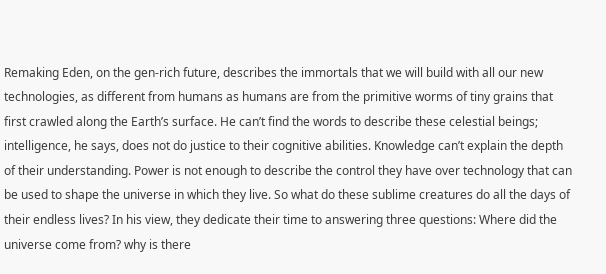Remaking Eden, on the gen-rich future, describes the immortals that we will build with all our new technologies, as different from humans as humans are from the primitive worms of tiny grains that first crawled along the Earth’s surface. He can’t find the words to describe these celestial beings; intelligence, he says, does not do justice to their cognitive abilities. Knowledge can’t explain the depth of their understanding. Power is not enough to describe the control they have over technology that can be used to shape the universe in which they live. So what do these sublime creatures do all the days of their endless lives? In his view, they dedicate their time to answering three questions: Where did the universe come from? why is there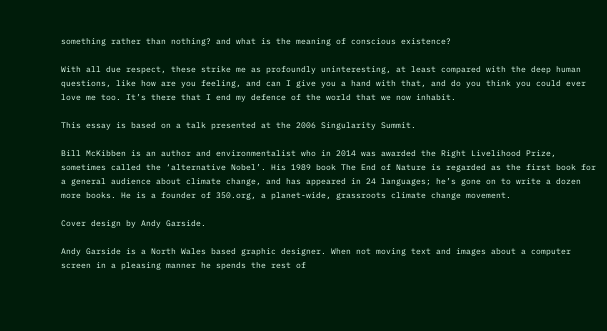something rather than nothing? and what is the meaning of conscious existence?

With all due respect, these strike me as profoundly uninteresting, at least compared with the deep human questions, like how are you feeling, and can I give you a hand with that, and do you think you could ever love me too. It’s there that I end my defence of the world that we now inhabit.

This essay is based on a talk presented at the 2006 Singularity Summit.

Bill McKibben is an author and environmentalist who in 2014 was awarded the Right Livelihood Prize, sometimes called the ‘alternative Nobel’. His 1989 book The End of Nature is regarded as the first book for a general audience about climate change, and has appeared in 24 languages; he’s gone on to write a dozen more books. He is a founder of 350.org, a planet-wide, grassroots climate change movement.

Cover design by Andy Garside.

Andy Garside is a North Wales based graphic designer. When not moving text and images about a computer screen in a pleasing manner he spends the rest of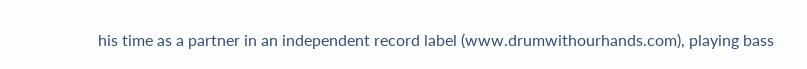his time as a partner in an independent record label (www.drumwithourhands.com), playing bass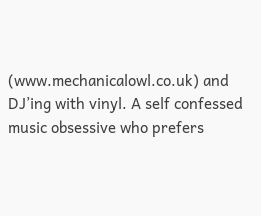(www.mechanicalowl.co.uk) and DJ’ing with vinyl. A self confessed music obsessive who prefers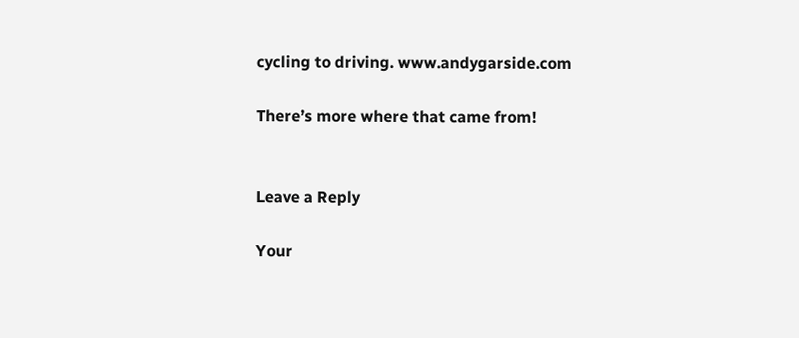cycling to driving. www.andygarside.com

There’s more where that came from!


Leave a Reply

Your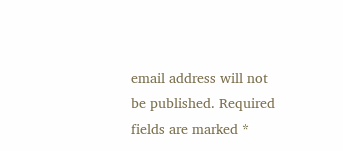email address will not be published. Required fields are marked *